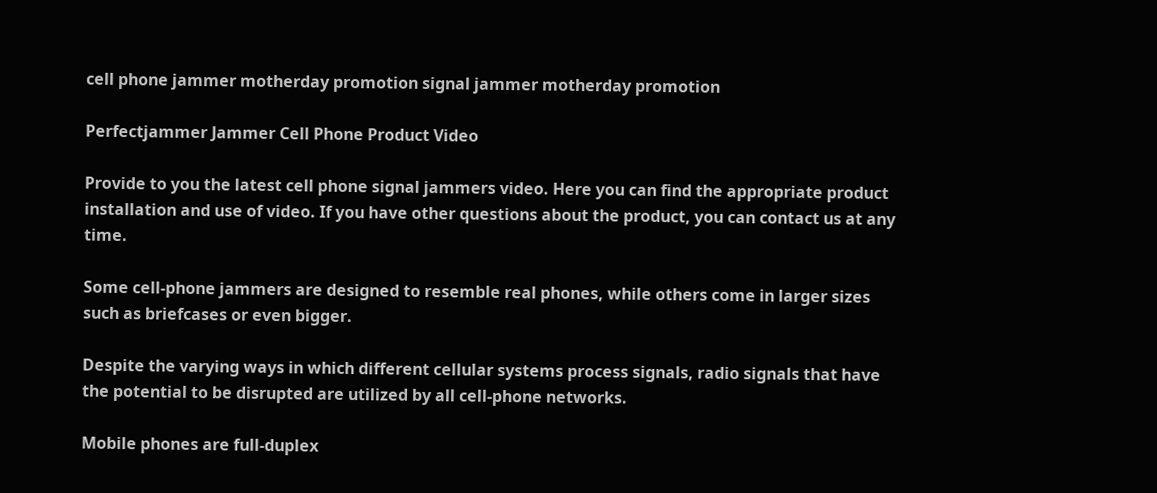cell phone jammer motherday promotion signal jammer motherday promotion

Perfectjammer Jammer Cell Phone Product Video

Provide to you the latest cell phone signal jammers video. Here you can find the appropriate product installation and use of video. If you have other questions about the product, you can contact us at any time.

Some cell-phone jammers are designed to resemble real phones, while others come in larger sizes such as briefcases or even bigger.

Despite the varying ways in which different cellular systems process signals, radio signals that have the potential to be disrupted are utilized by all cell-phone networks.

Mobile phones are full-duplex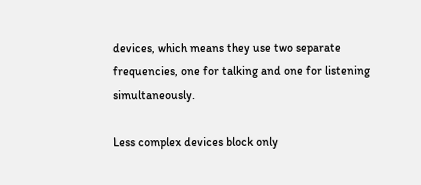devices, which means they use two separate frequencies, one for talking and one for listening simultaneously.

Less complex devices block only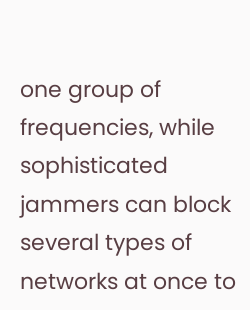one group of frequencies, while sophisticated jammers can block several types of networks at once to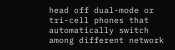head off dual-mode or tri-cell phones that automatically switch among different network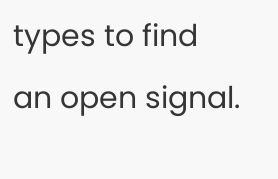types to find an open signal.